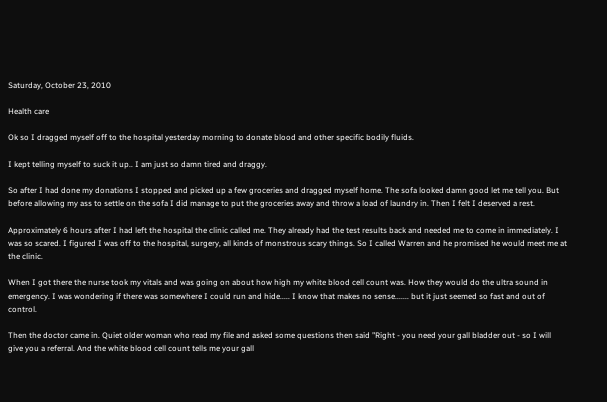Saturday, October 23, 2010

Health care

Ok so I dragged myself off to the hospital yesterday morning to donate blood and other specific bodily fluids.

I kept telling myself to suck it up.. I am just so damn tired and draggy.

So after I had done my donations I stopped and picked up a few groceries and dragged myself home. The sofa looked damn good let me tell you. But before allowing my ass to settle on the sofa I did manage to put the groceries away and throw a load of laundry in. Then I felt I deserved a rest.

Approximately 6 hours after I had left the hospital the clinic called me. They already had the test results back and needed me to come in immediately. I was so scared. I figured I was off to the hospital, surgery, all kinds of monstrous scary things. So I called Warren and he promised he would meet me at the clinic.

When I got there the nurse took my vitals and was going on about how high my white blood cell count was. How they would do the ultra sound in emergency. I was wondering if there was somewhere I could run and hide..... I know that makes no sense....... but it just seemed so fast and out of control.

Then the doctor came in. Quiet older woman who read my file and asked some questions then said "Right - you need your gall bladder out - so I will give you a referral. And the white blood cell count tells me your gall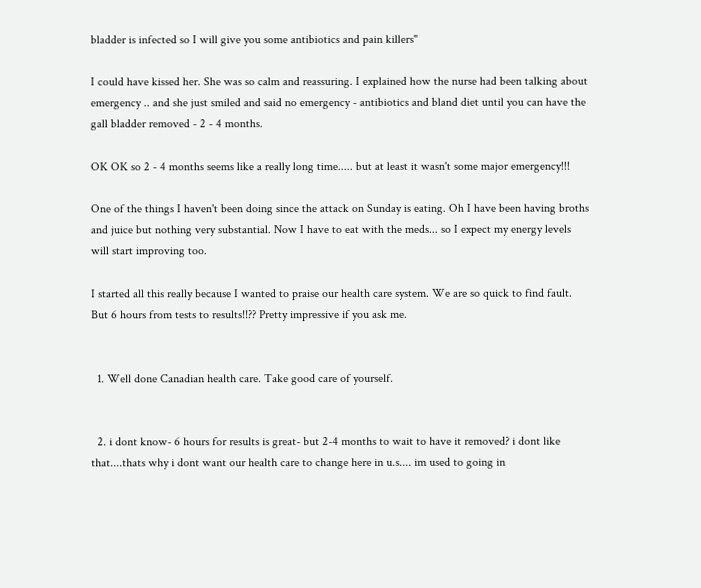bladder is infected so I will give you some antibiotics and pain killers"

I could have kissed her. She was so calm and reassuring. I explained how the nurse had been talking about emergency .. and she just smiled and said no emergency - antibiotics and bland diet until you can have the gall bladder removed - 2 - 4 months.

OK OK so 2 - 4 months seems like a really long time..... but at least it wasn't some major emergency!!!

One of the things I haven't been doing since the attack on Sunday is eating. Oh I have been having broths and juice but nothing very substantial. Now I have to eat with the meds... so I expect my energy levels will start improving too.

I started all this really because I wanted to praise our health care system. We are so quick to find fault. But 6 hours from tests to results!!?? Pretty impressive if you ask me.


  1. Well done Canadian health care. Take good care of yourself.


  2. i dont know- 6 hours for results is great- but 2-4 months to wait to have it removed? i dont like that....thats why i dont want our health care to change here in u.s.... im used to going in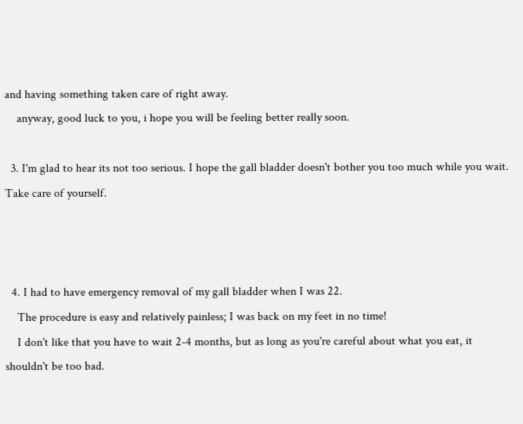and having something taken care of right away.
    anyway, good luck to you, i hope you will be feeling better really soon.

  3. I'm glad to hear its not too serious. I hope the gall bladder doesn't bother you too much while you wait. Take care of yourself.



  4. I had to have emergency removal of my gall bladder when I was 22.
    The procedure is easy and relatively painless; I was back on my feet in no time!
    I don't like that you have to wait 2-4 months, but as long as you're careful about what you eat, it shouldn't be too bad.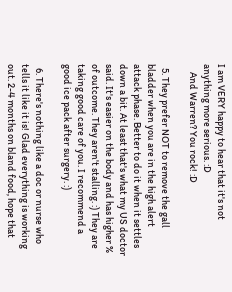I am VERY happy to hear that it's not anything more serious. :D
    And Warren? You rock! :D

  5. They prefer NOT to remove the gall bladder when you are in the high alert attack phase. Better to do it when it settles down a bit. At least that's what my US doctor said. It's easier on the body and has higher % of outcome. They aren't stalling. :) They are taking good care of you. I recommend a good ice pack after surgery. :)

  6. There's nothing like a doc or nurse who tells it like it is! Glad everything is working out. 2-4 months on bland food, hope that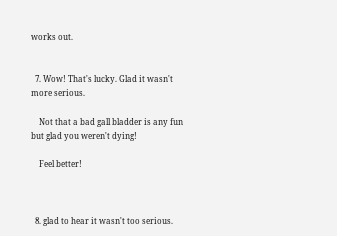works out.


  7. Wow! That's lucky. Glad it wasn't more serious.

    Not that a bad gall bladder is any fun but glad you weren't dying!

    Feel better!



  8. glad to hear it wasn't too serious.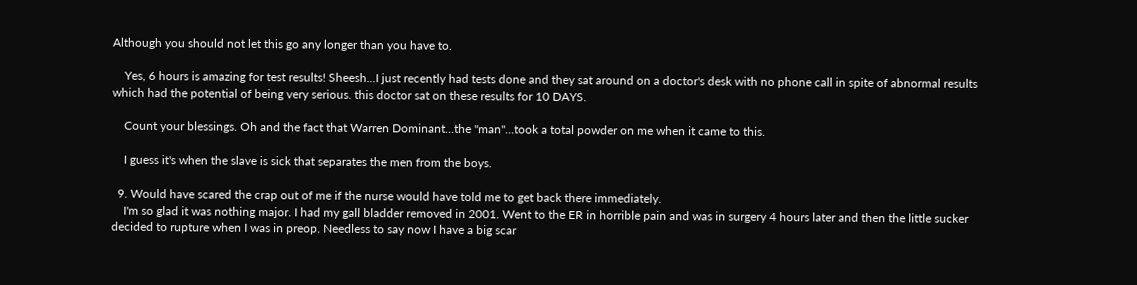Although you should not let this go any longer than you have to.

    Yes, 6 hours is amazing for test results! Sheesh...I just recently had tests done and they sat around on a doctor's desk with no phone call in spite of abnormal results which had the potential of being very serious. this doctor sat on these results for 10 DAYS.

    Count your blessings. Oh and the fact that Warren Dominant...the "man"...took a total powder on me when it came to this.

    I guess it's when the slave is sick that separates the men from the boys.

  9. Would have scared the crap out of me if the nurse would have told me to get back there immediately.
    I'm so glad it was nothing major. I had my gall bladder removed in 2001. Went to the ER in horrible pain and was in surgery 4 hours later and then the little sucker decided to rupture when I was in preop. Needless to say now I have a big scar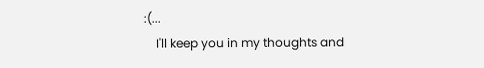:(...
    I'll keep you in my thoughts and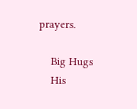prayers.

    Big Hugs
    His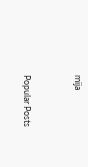mija


Popular Posts